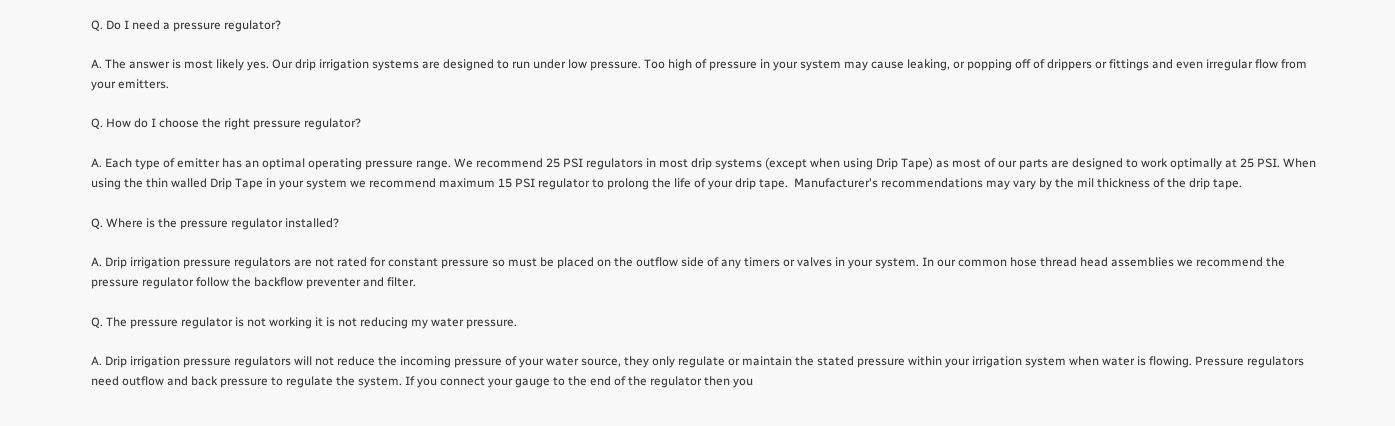Q. Do I need a pressure regulator?

A. The answer is most likely yes. Our drip irrigation systems are designed to run under low pressure. Too high of pressure in your system may cause leaking, or popping off of drippers or fittings and even irregular flow from your emitters.

Q. How do I choose the right pressure regulator?

A. Each type of emitter has an optimal operating pressure range. We recommend 25 PSI regulators in most drip systems (except when using Drip Tape) as most of our parts are designed to work optimally at 25 PSI. When using the thin walled Drip Tape in your system we recommend maximum 15 PSI regulator to prolong the life of your drip tape.  Manufacturer's recommendations may vary by the mil thickness of the drip tape.

Q. Where is the pressure regulator installed?

A. Drip irrigation pressure regulators are not rated for constant pressure so must be placed on the outflow side of any timers or valves in your system. In our common hose thread head assemblies we recommend the pressure regulator follow the backflow preventer and filter.

Q. The pressure regulator is not working it is not reducing my water pressure.

A. Drip irrigation pressure regulators will not reduce the incoming pressure of your water source, they only regulate or maintain the stated pressure within your irrigation system when water is flowing. Pressure regulators need outflow and back pressure to regulate the system. If you connect your gauge to the end of the regulator then you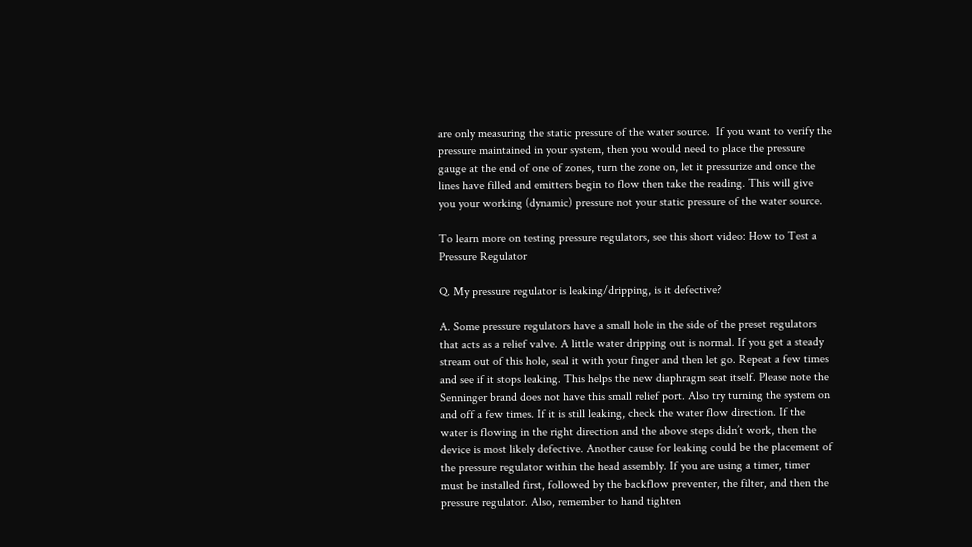are only measuring the static pressure of the water source.  If you want to verify the pressure maintained in your system, then you would need to place the pressure gauge at the end of one of zones, turn the zone on, let it pressurize and once the lines have filled and emitters begin to flow then take the reading. This will give you your working (dynamic) pressure not your static pressure of the water source.

To learn more on testing pressure regulators, see this short video: How to Test a Pressure Regulator

Q. My pressure regulator is leaking/dripping, is it defective?

A. Some pressure regulators have a small hole in the side of the preset regulators that acts as a relief valve. A little water dripping out is normal. If you get a steady stream out of this hole, seal it with your finger and then let go. Repeat a few times and see if it stops leaking. This helps the new diaphragm seat itself. Please note the Senninger brand does not have this small relief port. Also try turning the system on and off a few times. If it is still leaking, check the water flow direction. If the water is flowing in the right direction and the above steps didn’t work, then the device is most likely defective. Another cause for leaking could be the placement of the pressure regulator within the head assembly. If you are using a timer, timer must be installed first, followed by the backflow preventer, the filter, and then the pressure regulator. Also, remember to hand tighten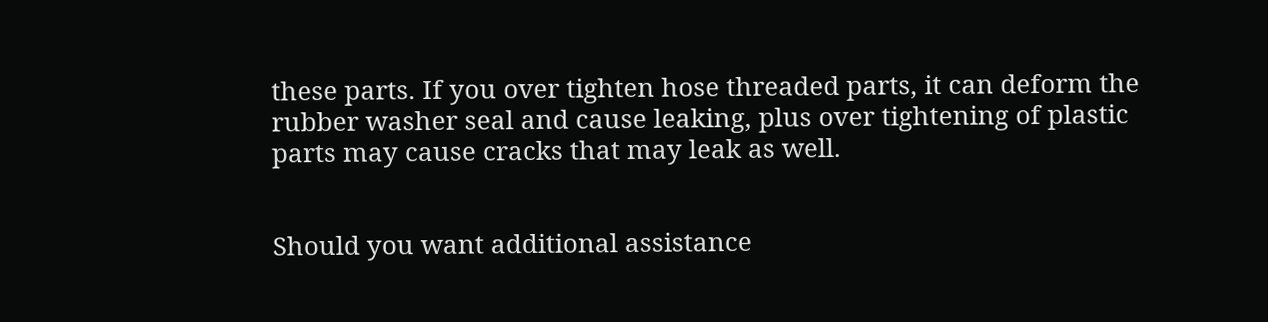these parts. If you over tighten hose threaded parts, it can deform the rubber washer seal and cause leaking, plus over tightening of plastic parts may cause cracks that may leak as well.


Should you want additional assistance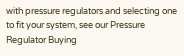with pressure regulators and selecting one to fit your system, see our Pressure Regulator Buying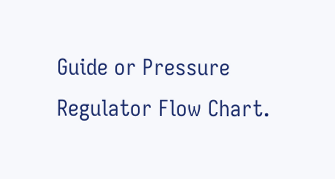Guide or Pressure Regulator Flow Chart.